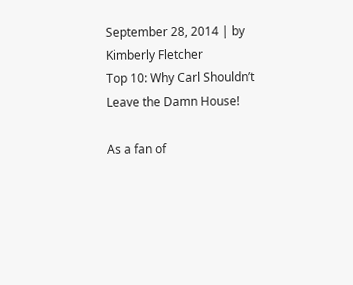September 28, 2014 | by Kimberly Fletcher
Top 10: Why Carl Shouldn’t Leave the Damn House!

As a fan of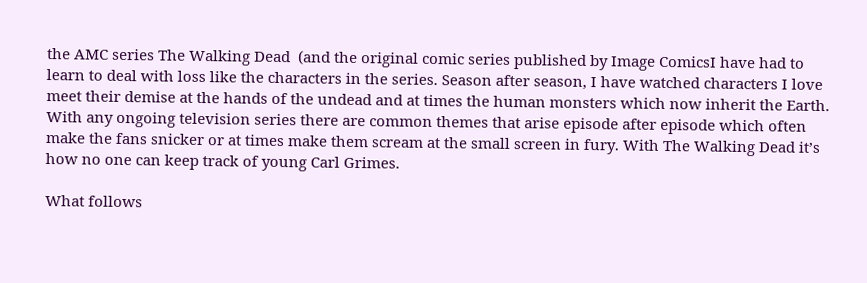the AMC series The Walking Dead  (and the original comic series published by Image ComicsI have had to learn to deal with loss like the characters in the series. Season after season, I have watched characters I love meet their demise at the hands of the undead and at times the human monsters which now inherit the Earth. With any ongoing television series there are common themes that arise episode after episode which often make the fans snicker or at times make them scream at the small screen in fury. With The Walking Dead it’s how no one can keep track of young Carl Grimes.

What follows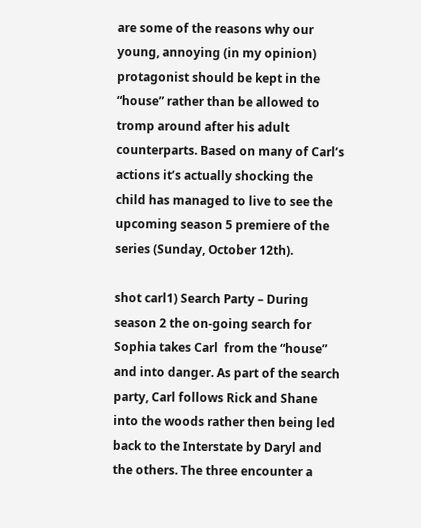are some of the reasons why our young, annoying (in my opinion) protagonist should be kept in the “house” rather than be allowed to tromp around after his adult counterparts. Based on many of Carl’s actions it’s actually shocking the child has managed to live to see the upcoming season 5 premiere of the series (Sunday, October 12th).

shot carl1) Search Party – During season 2 the on-going search for Sophia takes Carl  from the “house” and into danger. As part of the search party, Carl follows Rick and Shane into the woods rather then being led back to the Interstate by Daryl and the others. The three encounter a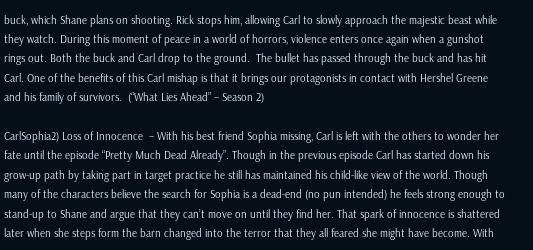buck, which Shane plans on shooting. Rick stops him, allowing Carl to slowly approach the majestic beast while they watch. During this moment of peace in a world of horrors, violence enters once again when a gunshot rings out. Both the buck and Carl drop to the ground.  The bullet has passed through the buck and has hit Carl. One of the benefits of this Carl mishap is that it brings our protagonists in contact with Hershel Greene and his family of survivors.  (“What Lies Ahead” – Season 2)

CarlSophia2) Loss of Innocence  – With his best friend Sophia missing, Carl is left with the others to wonder her fate until the episode “Pretty Much Dead Already”. Though in the previous episode Carl has started down his grow-up path by taking part in target practice he still has maintained his child-like view of the world. Though many of the characters believe the search for Sophia is a dead-end (no pun intended) he feels strong enough to stand-up to Shane and argue that they can’t move on until they find her. That spark of innocence is shattered later when she steps form the barn changed into the terror that they all feared she might have become. With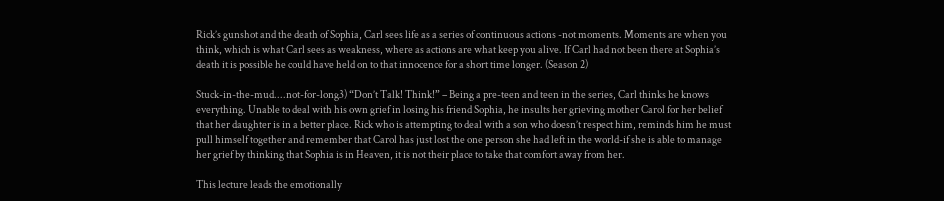Rick’s gunshot and the death of Sophia, Carl sees life as a series of continuous actions -not moments. Moments are when you think, which is what Carl sees as weakness, where as actions are what keep you alive. If Carl had not been there at Sophia’s death it is possible he could have held on to that innocence for a short time longer. (Season 2)

Stuck-in-the-mud....not-for-long3) “Don’t Talk! Think!” – Being a pre-teen and teen in the series, Carl thinks he knows everything. Unable to deal with his own grief in losing his friend Sophia, he insults her grieving mother Carol for her belief that her daughter is in a better place. Rick who is attempting to deal with a son who doesn’t respect him, reminds him he must pull himself together and remember that Carol has just lost the one person she had left in the world-if she is able to manage her grief by thinking that Sophia is in Heaven, it is not their place to take that comfort away from her.

This lecture leads the emotionally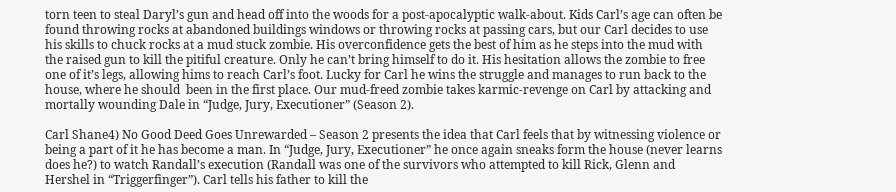torn teen to steal Daryl’s gun and head off into the woods for a post-apocalyptic walk-about. Kids Carl’s age can often be found throwing rocks at abandoned buildings windows or throwing rocks at passing cars, but our Carl decides to use his skills to chuck rocks at a mud stuck zombie. His overconfidence gets the best of him as he steps into the mud with the raised gun to kill the pitiful creature. Only he can’t bring himself to do it. His hesitation allows the zombie to free one of it’s legs, allowing hims to reach Carl’s foot. Lucky for Carl he wins the struggle and manages to run back to the house, where he should  been in the first place. Our mud-freed zombie takes karmic-revenge on Carl by attacking and mortally wounding Dale in “Judge, Jury, Executioner” (Season 2).

Carl Shane4) No Good Deed Goes Unrewarded – Season 2 presents the idea that Carl feels that by witnessing violence or being a part of it he has become a man. In “Judge, Jury, Executioner” he once again sneaks form the house (never learns does he?) to watch Randall’s execution (Randall was one of the survivors who attempted to kill Rick, Glenn and Hershel in “Triggerfinger”). Carl tells his father to kill the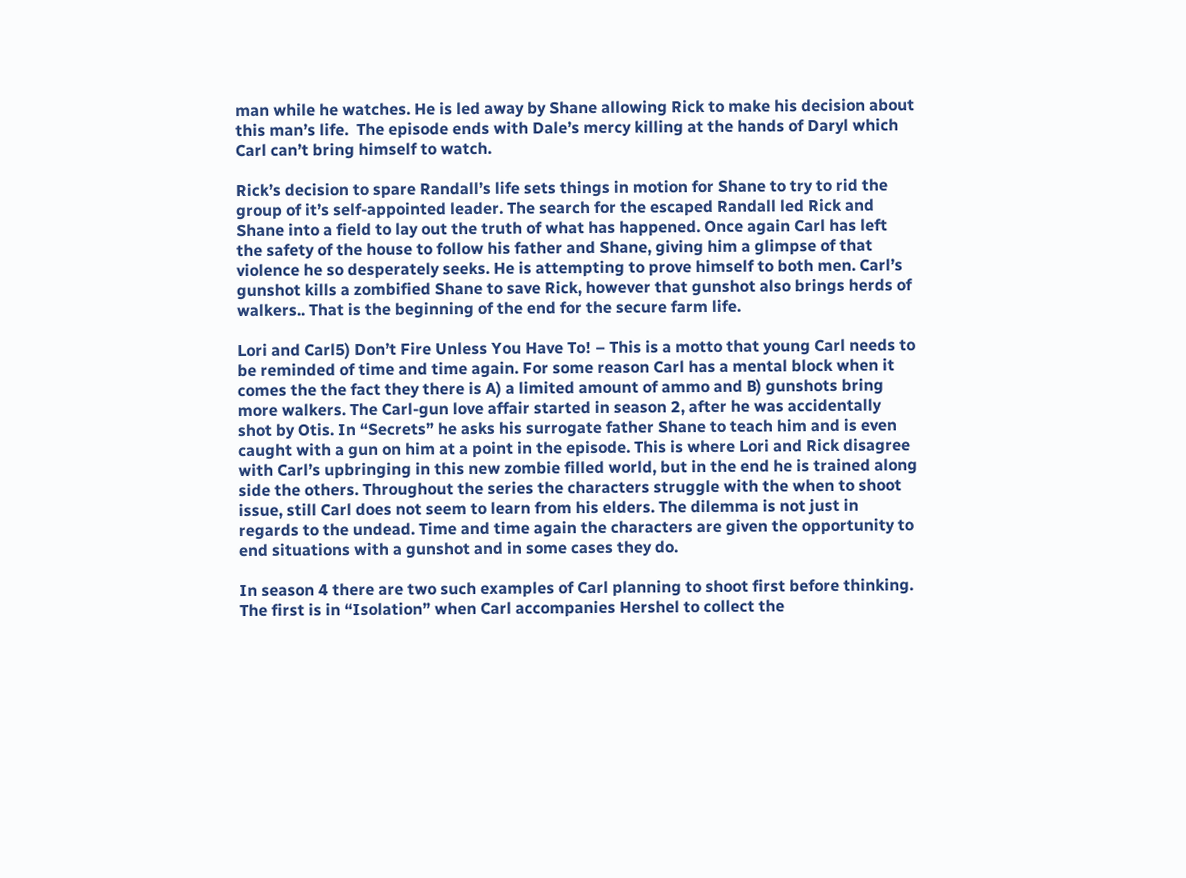man while he watches. He is led away by Shane allowing Rick to make his decision about this man’s life.  The episode ends with Dale’s mercy killing at the hands of Daryl which Carl can’t bring himself to watch.

Rick’s decision to spare Randall’s life sets things in motion for Shane to try to rid the group of it’s self-appointed leader. The search for the escaped Randall led Rick and Shane into a field to lay out the truth of what has happened. Once again Carl has left the safety of the house to follow his father and Shane, giving him a glimpse of that violence he so desperately seeks. He is attempting to prove himself to both men. Carl’s gunshot kills a zombified Shane to save Rick, however that gunshot also brings herds of walkers.. That is the beginning of the end for the secure farm life.

Lori and Carl5) Don’t Fire Unless You Have To! – This is a motto that young Carl needs to be reminded of time and time again. For some reason Carl has a mental block when it comes the the fact they there is A) a limited amount of ammo and B) gunshots bring more walkers. The Carl-gun love affair started in season 2, after he was accidentally shot by Otis. In “Secrets” he asks his surrogate father Shane to teach him and is even caught with a gun on him at a point in the episode. This is where Lori and Rick disagree with Carl’s upbringing in this new zombie filled world, but in the end he is trained along side the others. Throughout the series the characters struggle with the when to shoot issue, still Carl does not seem to learn from his elders. The dilemma is not just in regards to the undead. Time and time again the characters are given the opportunity to end situations with a gunshot and in some cases they do.

In season 4 there are two such examples of Carl planning to shoot first before thinking. The first is in “Isolation” when Carl accompanies Hershel to collect the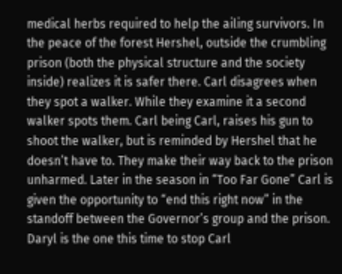medical herbs required to help the ailing survivors. In the peace of the forest Hershel, outside the crumbling prison (both the physical structure and the society inside) realizes it is safer there. Carl disagrees when they spot a walker. While they examine it a second walker spots them. Carl being Carl, raises his gun to shoot the walker, but is reminded by Hershel that he doesn’t have to. They make their way back to the prison unharmed. Later in the season in “Too Far Gone” Carl is given the opportunity to “end this right now” in the standoff between the Governor’s group and the prison. Daryl is the one this time to stop Carl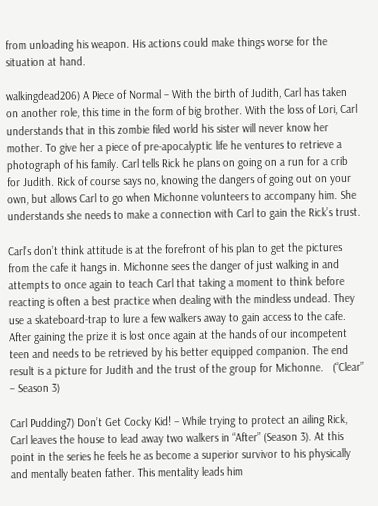from unloading his weapon. His actions could make things worse for the situation at hand.

walkingdead206) A Piece of Normal – With the birth of Judith, Carl has taken on another role, this time in the form of big brother. With the loss of Lori, Carl understands that in this zombie filed world his sister will never know her mother. To give her a piece of pre-apocalyptic life he ventures to retrieve a photograph of his family. Carl tells Rick he plans on going on a run for a crib for Judith. Rick of course says no, knowing the dangers of going out on your own, but allows Carl to go when Michonne volunteers to accompany him. She understands she needs to make a connection with Carl to gain the Rick’s trust.

Carl’s don’t think attitude is at the forefront of his plan to get the pictures from the cafe it hangs in. Michonne sees the danger of just walking in and attempts to once again to teach Carl that taking a moment to think before reacting is often a best practice when dealing with the mindless undead. They use a skateboard-trap to lure a few walkers away to gain access to the cafe. After gaining the prize it is lost once again at the hands of our incompetent teen and needs to be retrieved by his better equipped companion. The end result is a picture for Judith and the trust of the group for Michonne.   (“Clear” – Season 3)

Carl Pudding7) Don’t Get Cocky Kid! – While trying to protect an ailing Rick, Carl leaves the house to lead away two walkers in “After” (Season 3). At this point in the series he feels he as become a superior survivor to his physically and mentally beaten father. This mentality leads him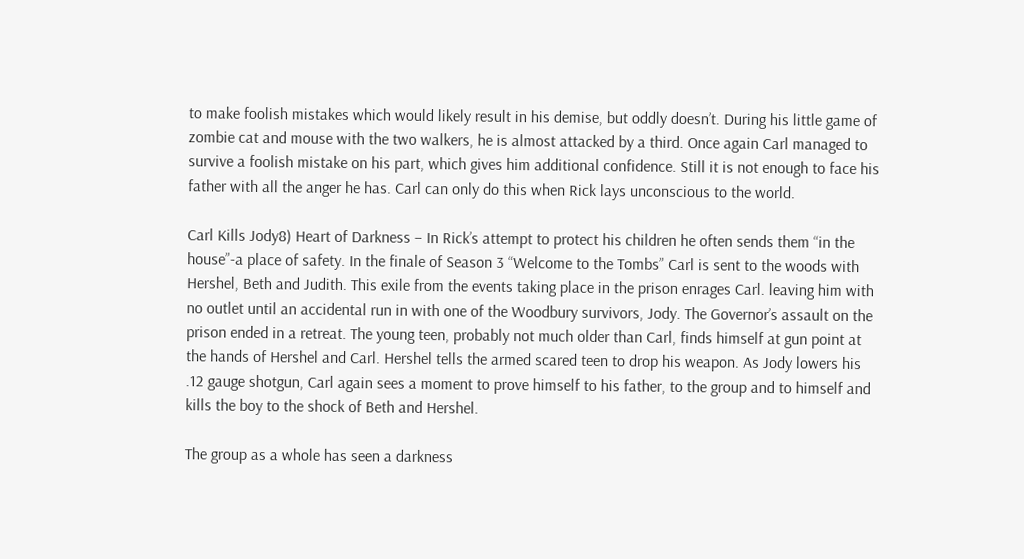to make foolish mistakes which would likely result in his demise, but oddly doesn’t. During his little game of zombie cat and mouse with the two walkers, he is almost attacked by a third. Once again Carl managed to survive a foolish mistake on his part, which gives him additional confidence. Still it is not enough to face his father with all the anger he has. Carl can only do this when Rick lays unconscious to the world.

Carl Kills Jody8) Heart of Darkness – In Rick’s attempt to protect his children he often sends them “in the house”-a place of safety. In the finale of Season 3 “Welcome to the Tombs” Carl is sent to the woods with Hershel, Beth and Judith. This exile from the events taking place in the prison enrages Carl. leaving him with no outlet until an accidental run in with one of the Woodbury survivors, Jody. The Governor’s assault on the prison ended in a retreat. The young teen, probably not much older than Carl, finds himself at gun point at the hands of Hershel and Carl. Hershel tells the armed scared teen to drop his weapon. As Jody lowers his .12 gauge shotgun, Carl again sees a moment to prove himself to his father, to the group and to himself and kills the boy to the shock of Beth and Hershel.

The group as a whole has seen a darkness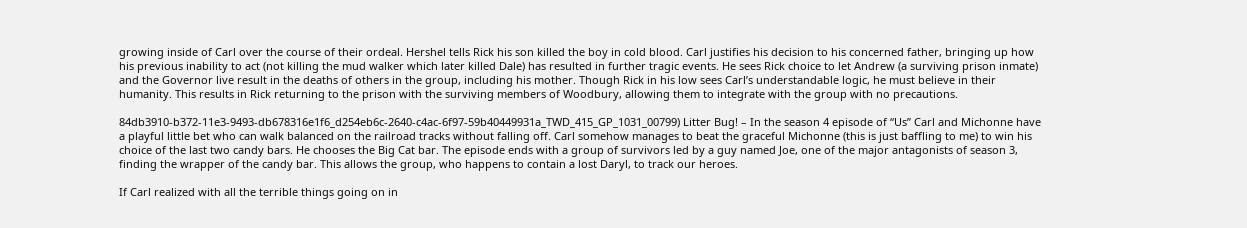growing inside of Carl over the course of their ordeal. Hershel tells Rick his son killed the boy in cold blood. Carl justifies his decision to his concerned father, bringing up how his previous inability to act (not killing the mud walker which later killed Dale) has resulted in further tragic events. He sees Rick choice to let Andrew (a surviving prison inmate) and the Governor live result in the deaths of others in the group, including his mother. Though Rick in his low sees Carl’s understandable logic, he must believe in their humanity. This results in Rick returning to the prison with the surviving members of Woodbury, allowing them to integrate with the group with no precautions.

84db3910-b372-11e3-9493-db678316e1f6_d254eb6c-2640-c4ac-6f97-59b40449931a_TWD_415_GP_1031_00799) Litter Bug! – In the season 4 episode of “Us” Carl and Michonne have a playful little bet who can walk balanced on the railroad tracks without falling off. Carl somehow manages to beat the graceful Michonne (this is just baffling to me) to win his choice of the last two candy bars. He chooses the Big Cat bar. The episode ends with a group of survivors led by a guy named Joe, one of the major antagonists of season 3, finding the wrapper of the candy bar. This allows the group, who happens to contain a lost Daryl, to track our heroes.

If Carl realized with all the terrible things going on in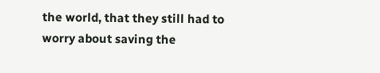the world, that they still had to worry about saving the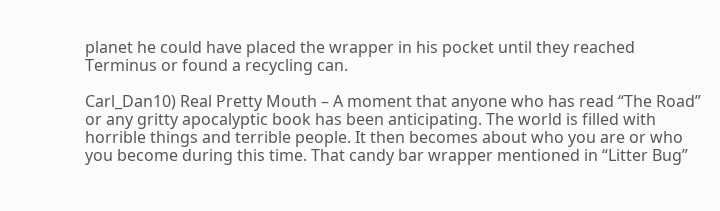planet he could have placed the wrapper in his pocket until they reached Terminus or found a recycling can.

Carl_Dan10) Real Pretty Mouth – A moment that anyone who has read “The Road” or any gritty apocalyptic book has been anticipating. The world is filled with horrible things and terrible people. It then becomes about who you are or who you become during this time. That candy bar wrapper mentioned in “Litter Bug”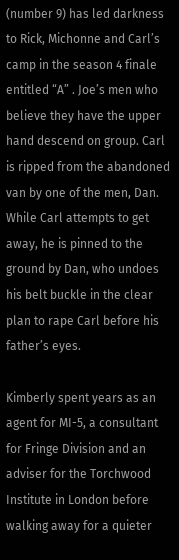(number 9) has led darkness to Rick, Michonne and Carl’s camp in the season 4 finale entitled “A” . Joe’s men who believe they have the upper hand descend on group. Carl is ripped from the abandoned van by one of the men, Dan. While Carl attempts to get away, he is pinned to the ground by Dan, who undoes his belt buckle in the clear plan to rape Carl before his father’s eyes.

Kimberly spent years as an agent for MI-5, a consultant for Fringe Division and an adviser for the Torchwood Institute in London before walking away for a quieter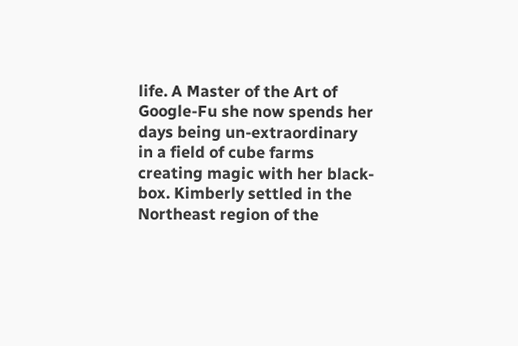life. A Master of the Art of Google-Fu she now spends her days being un-extraordinary in a field of cube farms creating magic with her black-box. Kimberly settled in the Northeast region of the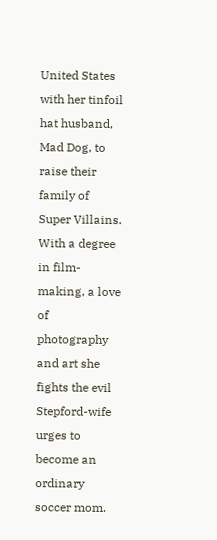United States with her tinfoil hat husband, Mad Dog, to raise their family of Super Villains. With a degree in film-making, a love of photography and art she fights the evil Stepford-wife urges to become an ordinary soccer mom.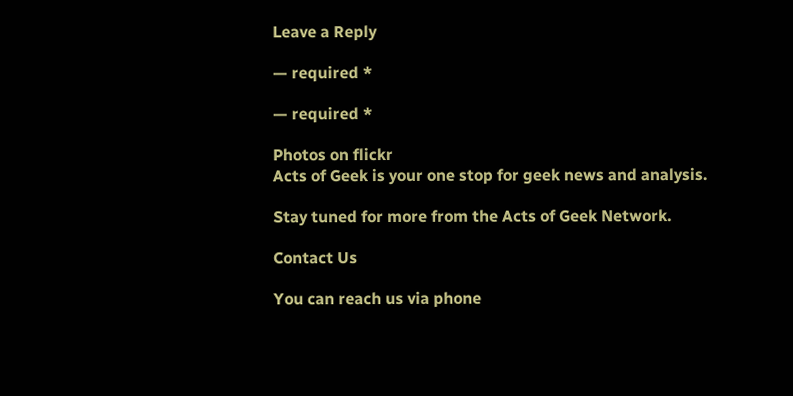Leave a Reply

— required *

— required *

Photos on flickr
Acts of Geek is your one stop for geek news and analysis.

Stay tuned for more from the Acts of Geek Network.

Contact Us

You can reach us via phone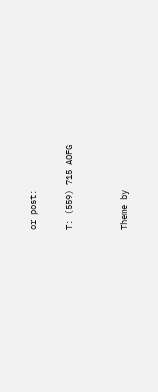or post:

T: (559) 715 AOFG


Theme by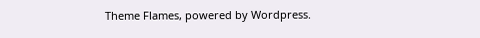Theme Flames, powered by Wordpress.